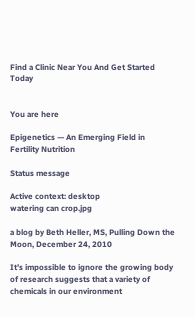Find a Clinic Near You And Get Started Today


You are here

Epigenetics — An Emerging Field in Fertility Nutrition

Status message

Active context: desktop
watering can crop.jpg

a blog by Beth Heller, MS, Pulling Down the Moon, December 24, 2010

It’s impossible to ignore the growing body of research suggests that a variety of chemicals in our environment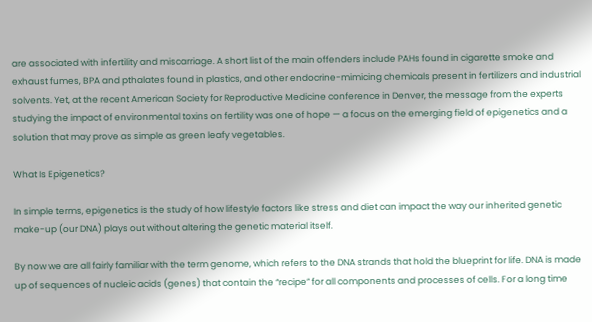are associated with infertility and miscarriage. A short list of the main offenders include PAHs found in cigarette smoke and exhaust fumes, BPA and pthalates found in plastics, and other endocrine-mimicing chemicals present in fertilizers and industrial solvents. Yet, at the recent American Society for Reproductive Medicine conference in Denver, the message from the experts studying the impact of environmental toxins on fertility was one of hope — a focus on the emerging field of epigenetics and a solution that may prove as simple as green leafy vegetables.

What Is Epigenetics?

In simple terms, epigenetics is the study of how lifestyle factors like stress and diet can impact the way our inherited genetic make-up (our DNA) plays out without altering the genetic material itself.

By now we are all fairly familiar with the term genome, which refers to the DNA strands that hold the blueprint for life. DNA is made up of sequences of nucleic acids (genes) that contain the “recipe” for all components and processes of cells. For a long time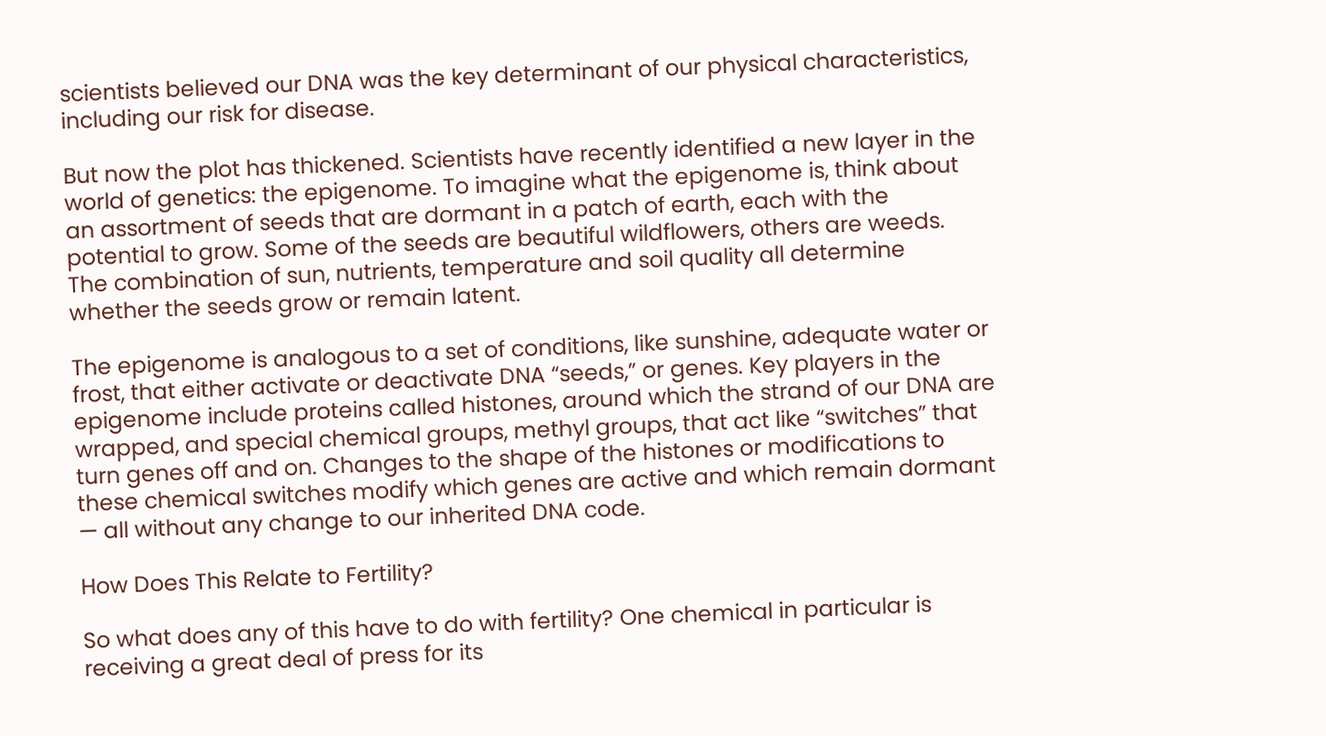scientists believed our DNA was the key determinant of our physical characteristics, including our risk for disease.

But now the plot has thickened. Scientists have recently identified a new layer in the world of genetics: the epigenome. To imagine what the epigenome is, think about an assortment of seeds that are dormant in a patch of earth, each with the potential to grow. Some of the seeds are beautiful wildflowers, others are weeds. The combination of sun, nutrients, temperature and soil quality all determine whether the seeds grow or remain latent.

The epigenome is analogous to a set of conditions, like sunshine, adequate water or frost, that either activate or deactivate DNA “seeds,” or genes. Key players in the epigenome include proteins called histones, around which the strand of our DNA are wrapped, and special chemical groups, methyl groups, that act like “switches” that turn genes off and on. Changes to the shape of the histones or modifications to these chemical switches modify which genes are active and which remain dormant — all without any change to our inherited DNA code.

How Does This Relate to Fertility?

So what does any of this have to do with fertility? One chemical in particular is receiving a great deal of press for its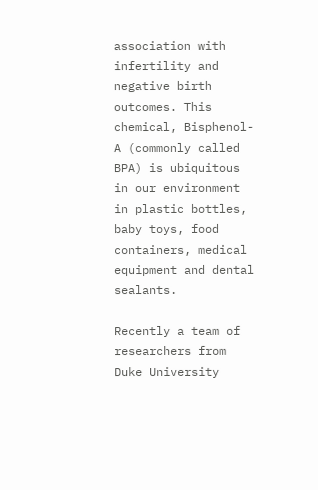association with infertility and negative birth outcomes. This chemical, Bisphenol-A (commonly called BPA) is ubiquitous in our environment in plastic bottles, baby toys, food containers, medical equipment and dental sealants.

Recently a team of researchers from Duke University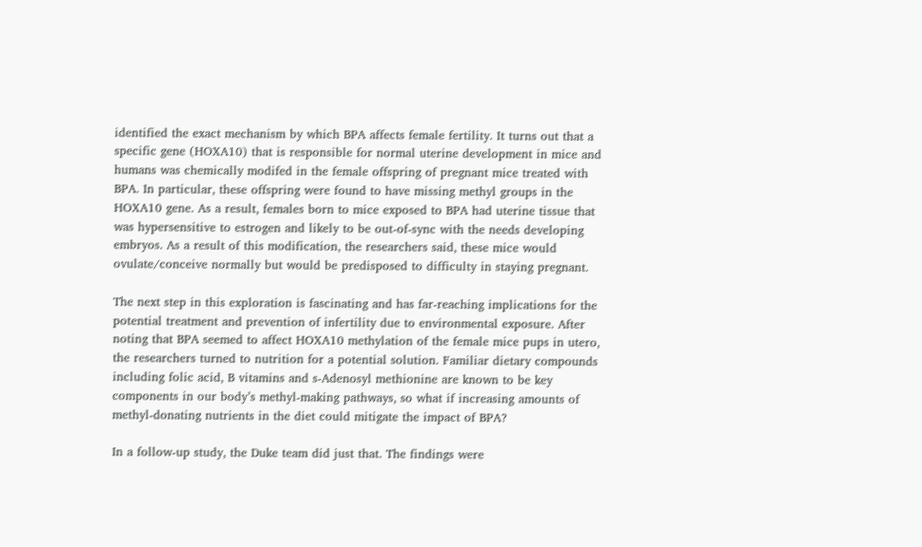identified the exact mechanism by which BPA affects female fertility. It turns out that a specific gene (HOXA10) that is responsible for normal uterine development in mice and humans was chemically modifed in the female offspring of pregnant mice treated with BPA. In particular, these offspring were found to have missing methyl groups in the HOXA10 gene. As a result, females born to mice exposed to BPA had uterine tissue that was hypersensitive to estrogen and likely to be out-of-sync with the needs developing embryos. As a result of this modification, the researchers said, these mice would ovulate/conceive normally but would be predisposed to difficulty in staying pregnant.

The next step in this exploration is fascinating and has far-reaching implications for the potential treatment and prevention of infertility due to environmental exposure. After noting that BPA seemed to affect HOXA10 methylation of the female mice pups in utero, the researchers turned to nutrition for a potential solution. Familiar dietary compounds including folic acid, B vitamins and s-Adenosyl methionine are known to be key components in our body’s methyl-making pathways, so what if increasing amounts of methyl-donating nutrients in the diet could mitigate the impact of BPA?

In a follow-up study, the Duke team did just that. The findings were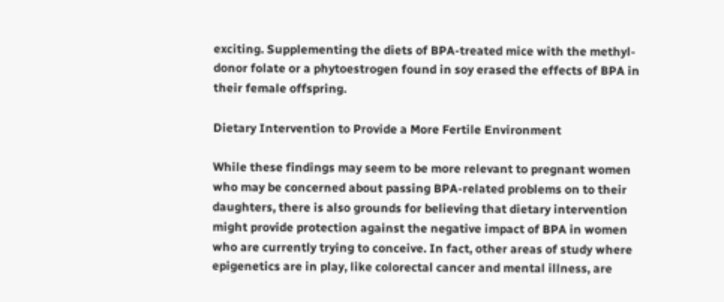exciting. Supplementing the diets of BPA-treated mice with the methyl-donor folate or a phytoestrogen found in soy erased the effects of BPA in their female offspring.

Dietary Intervention to Provide a More Fertile Environment

While these findings may seem to be more relevant to pregnant women who may be concerned about passing BPA-related problems on to their daughters, there is also grounds for believing that dietary intervention might provide protection against the negative impact of BPA in women who are currently trying to conceive. In fact, other areas of study where epigenetics are in play, like colorectal cancer and mental illness, are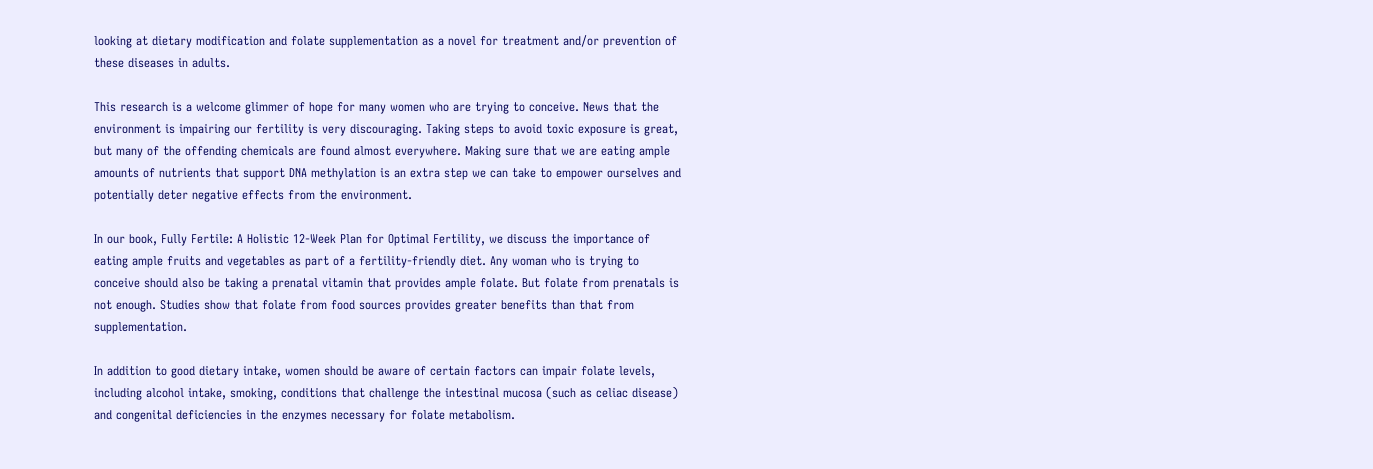looking at dietary modification and folate supplementation as a novel for treatment and/or prevention of these diseases in adults.

This research is a welcome glimmer of hope for many women who are trying to conceive. News that the environment is impairing our fertility is very discouraging. Taking steps to avoid toxic exposure is great, but many of the offending chemicals are found almost everywhere. Making sure that we are eating ample amounts of nutrients that support DNA methylation is an extra step we can take to empower ourselves and potentially deter negative effects from the environment.

In our book, Fully Fertile: A Holistic 12-Week Plan for Optimal Fertility, we discuss the importance of eating ample fruits and vegetables as part of a fertility-friendly diet. Any woman who is trying to conceive should also be taking a prenatal vitamin that provides ample folate. But folate from prenatals is not enough. Studies show that folate from food sources provides greater benefits than that from supplementation.

In addition to good dietary intake, women should be aware of certain factors can impair folate levels, including alcohol intake, smoking, conditions that challenge the intestinal mucosa (such as celiac disease) and congenital deficiencies in the enzymes necessary for folate metabolism.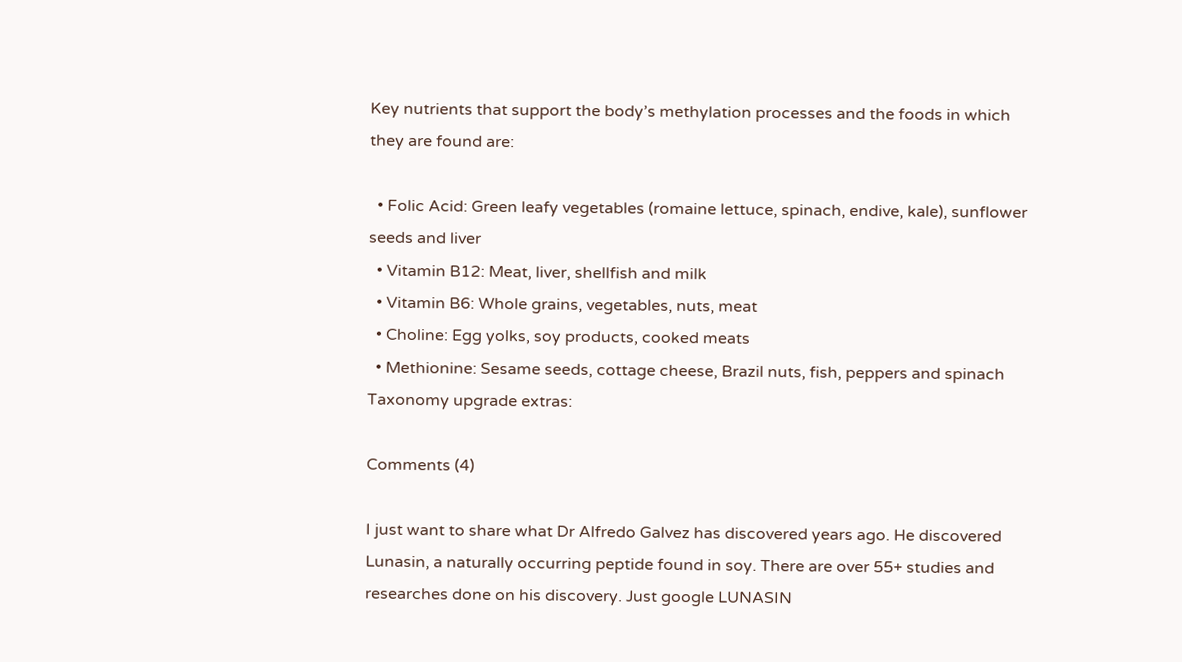Key nutrients that support the body’s methylation processes and the foods in which they are found are:

  • Folic Acid: Green leafy vegetables (romaine lettuce, spinach, endive, kale), sunflower seeds and liver
  • Vitamin B12: Meat, liver, shellfish and milk
  • Vitamin B6: Whole grains, vegetables, nuts, meat
  • Choline: Egg yolks, soy products, cooked meats
  • Methionine: Sesame seeds, cottage cheese, Brazil nuts, fish, peppers and spinach
Taxonomy upgrade extras:

Comments (4)

I just want to share what Dr Alfredo Galvez has discovered years ago. He discovered Lunasin, a naturally occurring peptide found in soy. There are over 55+ studies and researches done on his discovery. Just google LUNASIN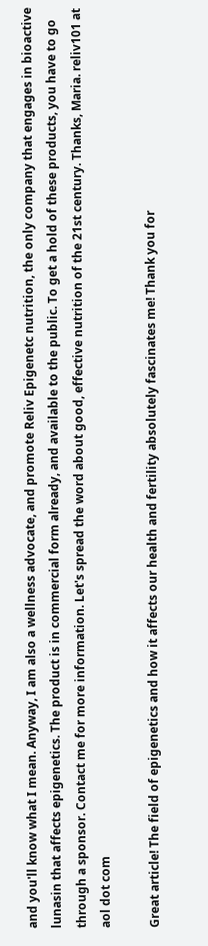and you'll know what I mean. Anyway, I am also a wellness advocate, and promote Reliv Epigenetc nutrition, the only company that engages in bioactive lunasin that affects epigenetics. The product is in commercial form already, and available to the public. To get a hold of these products, you have to go through a sponsor. Contact me for more information. Let's spread the word about good, effective nutrition of the 21st century. Thanks, Maria. reliv101 at aol dot com

Great article! The field of epigenetics and how it affects our health and fertility absolutely fascinates me! Thank you for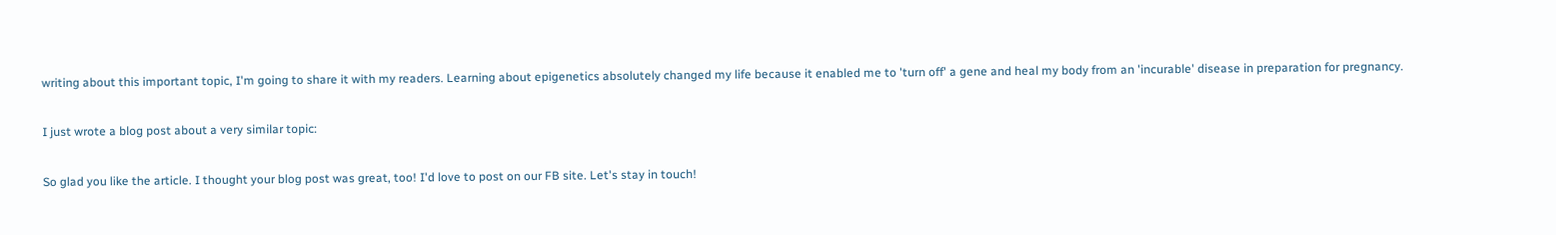writing about this important topic, I'm going to share it with my readers. Learning about epigenetics absolutely changed my life because it enabled me to 'turn off' a gene and heal my body from an 'incurable' disease in preparation for pregnancy.

I just wrote a blog post about a very similar topic:

So glad you like the article. I thought your blog post was great, too! I'd love to post on our FB site. Let's stay in touch!